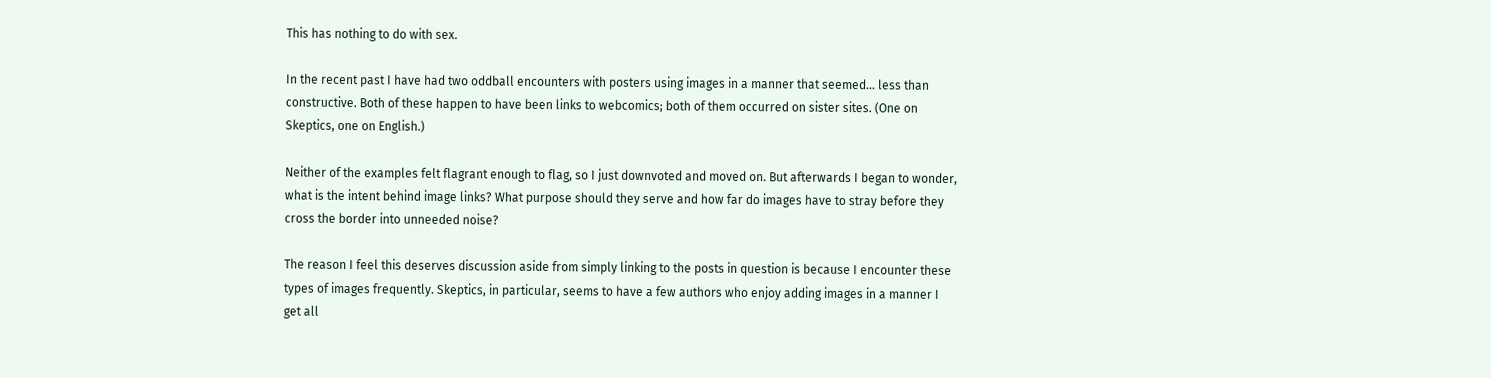This has nothing to do with sex.

In the recent past I have had two oddball encounters with posters using images in a manner that seemed... less than constructive. Both of these happen to have been links to webcomics; both of them occurred on sister sites. (One on Skeptics, one on English.)

Neither of the examples felt flagrant enough to flag, so I just downvoted and moved on. But afterwards I began to wonder, what is the intent behind image links? What purpose should they serve and how far do images have to stray before they cross the border into unneeded noise?

The reason I feel this deserves discussion aside from simply linking to the posts in question is because I encounter these types of images frequently. Skeptics, in particular, seems to have a few authors who enjoy adding images in a manner I get all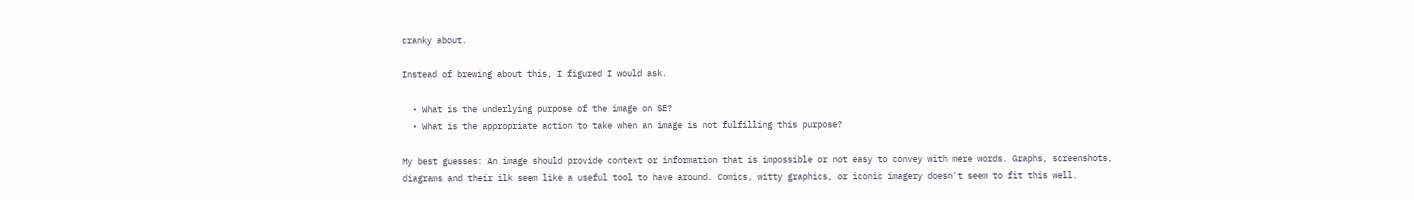cranky about.

Instead of brewing about this, I figured I would ask.

  • What is the underlying purpose of the image on SE?
  • What is the appropriate action to take when an image is not fulfilling this purpose?

My best guesses: An image should provide context or information that is impossible or not easy to convey with mere words. Graphs, screenshots, diagrams and their ilk seem like a useful tool to have around. Comics, witty graphics, or iconic imagery doesn't seem to fit this well.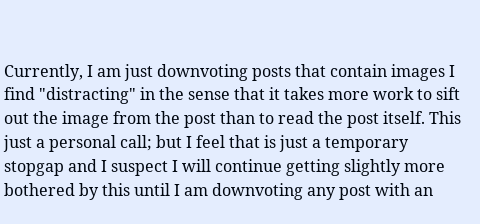Currently, I am just downvoting posts that contain images I find "distracting" in the sense that it takes more work to sift out the image from the post than to read the post itself. This just a personal call; but I feel that is just a temporary stopgap and I suspect I will continue getting slightly more bothered by this until I am downvoting any post with an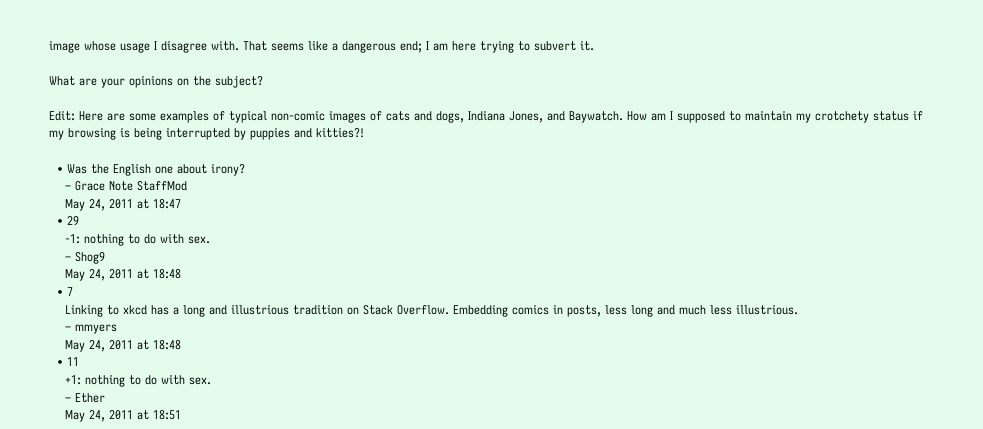image whose usage I disagree with. That seems like a dangerous end; I am here trying to subvert it.

What are your opinions on the subject?

Edit: Here are some examples of typical non-comic images of cats and dogs, Indiana Jones, and Baywatch. How am I supposed to maintain my crotchety status if my browsing is being interrupted by puppies and kitties?!

  • Was the English one about irony?
    – Grace Note StaffMod
    May 24, 2011 at 18:47
  • 29
    -1: nothing to do with sex.
    – Shog9
    May 24, 2011 at 18:48
  • 7
    Linking to xkcd has a long and illustrious tradition on Stack Overflow. Embedding comics in posts, less long and much less illustrious.
    – mmyers
    May 24, 2011 at 18:48
  • 11
    +1: nothing to do with sex.
    – Ether
    May 24, 2011 at 18:51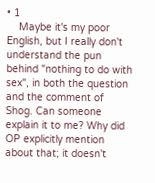• 1
    Maybe it's my poor English, but I really don't understand the pun behind "nothing to do with sex", in both the question and the comment of Shog. Can someone explain it to me? Why did OP explicitly mention about that; it doesn't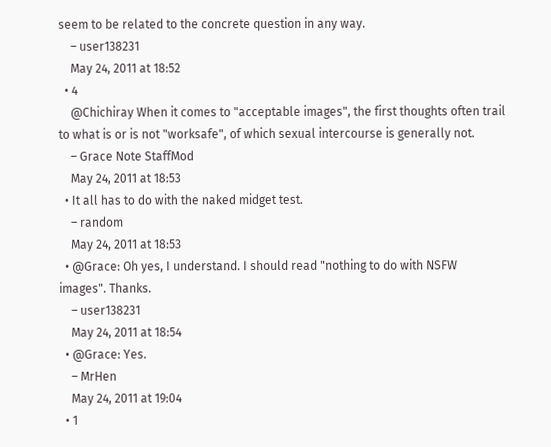seem to be related to the concrete question in any way.
    – user138231
    May 24, 2011 at 18:52
  • 4
    @Chichiray When it comes to "acceptable images", the first thoughts often trail to what is or is not "worksafe", of which sexual intercourse is generally not.
    – Grace Note StaffMod
    May 24, 2011 at 18:53
  • It all has to do with the naked midget test.
    – random
    May 24, 2011 at 18:53
  • @Grace: Oh yes, I understand. I should read "nothing to do with NSFW images". Thanks.
    – user138231
    May 24, 2011 at 18:54
  • @Grace: Yes.
    – MrHen
    May 24, 2011 at 19:04
  • 1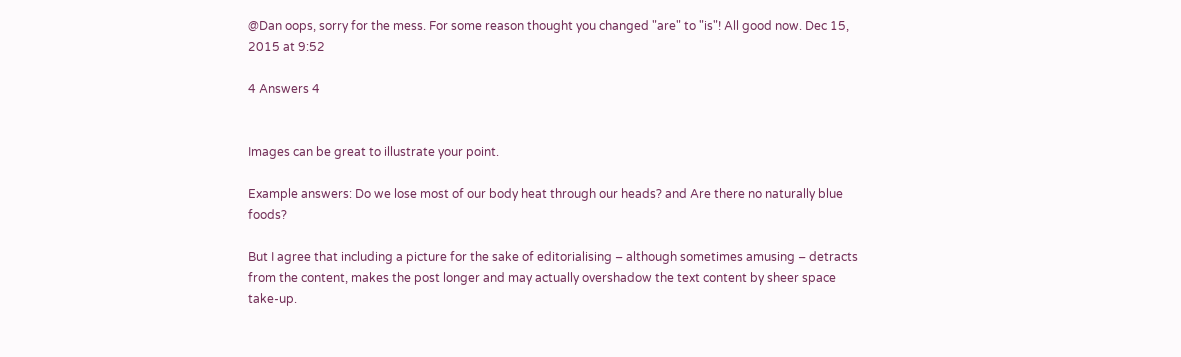@Dan oops, sorry for the mess. For some reason thought you changed "are" to "is"! All good now. Dec 15, 2015 at 9:52

4 Answers 4


Images can be great to illustrate your point.

Example answers: Do we lose most of our body heat through our heads? and Are there no naturally blue foods?

But I agree that including a picture for the sake of editorialising – although sometimes amusing – detracts from the content, makes the post longer and may actually overshadow the text content by sheer space take-up.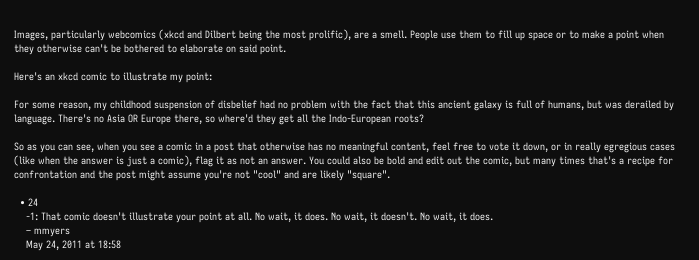Images, particularly webcomics (xkcd and Dilbert being the most prolific), are a smell. People use them to fill up space or to make a point when they otherwise can't be bothered to elaborate on said point.

Here's an xkcd comic to illustrate my point:

For some reason, my childhood suspension of disbelief had no problem with the fact that this ancient galaxy is full of humans, but was derailed by language. There's no Asia OR Europe there, so where'd they get all the Indo-European roots?

So as you can see, when you see a comic in a post that otherwise has no meaningful content, feel free to vote it down, or in really egregious cases (like when the answer is just a comic), flag it as not an answer. You could also be bold and edit out the comic, but many times that's a recipe for confrontation and the post might assume you're not "cool" and are likely "square".

  • 24
    -1: That comic doesn't illustrate your point at all. No wait, it does. No wait, it doesn't. No wait, it does.
    – mmyers
    May 24, 2011 at 18:58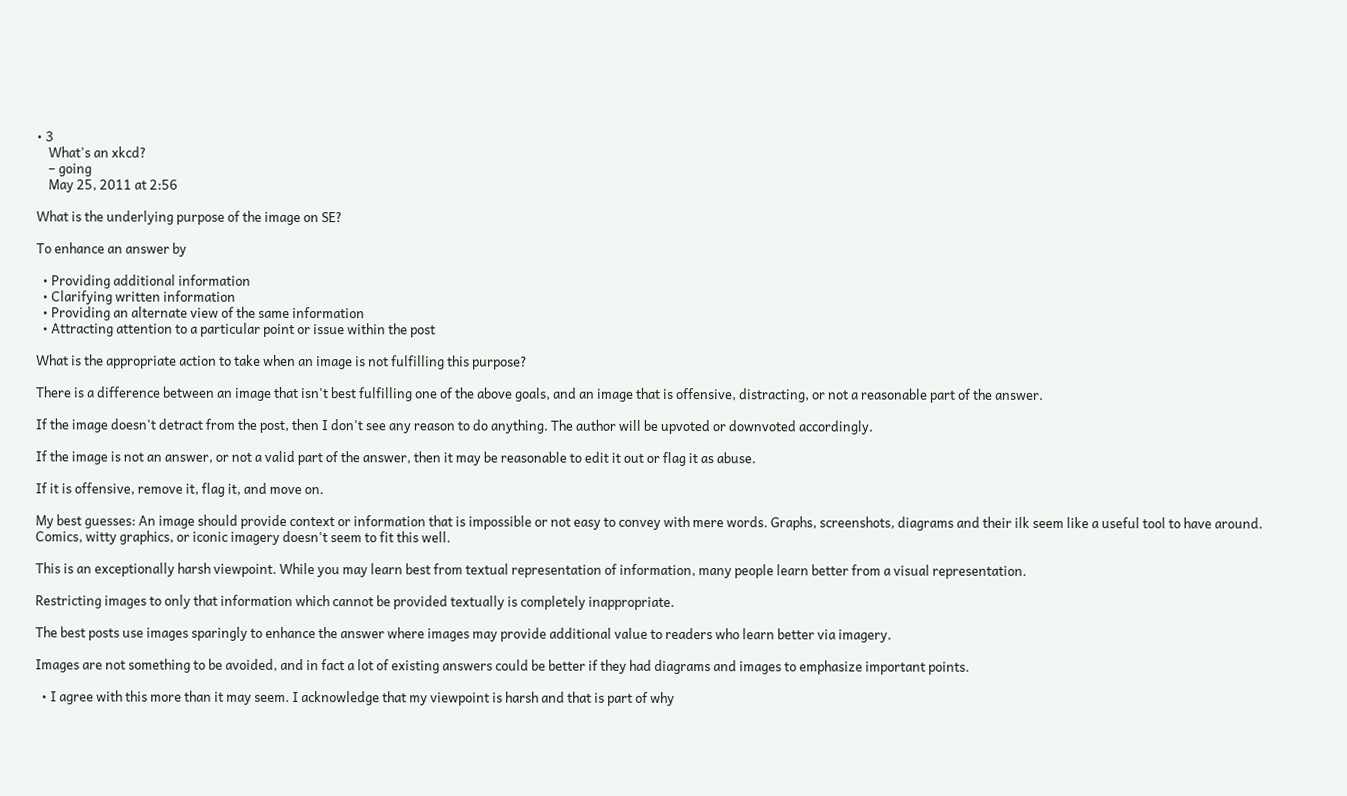• 3
    What's an xkcd?
    – going
    May 25, 2011 at 2:56

What is the underlying purpose of the image on SE?

To enhance an answer by

  • Providing additional information
  • Clarifying written information
  • Providing an alternate view of the same information
  • Attracting attention to a particular point or issue within the post

What is the appropriate action to take when an image is not fulfilling this purpose?

There is a difference between an image that isn't best fulfilling one of the above goals, and an image that is offensive, distracting, or not a reasonable part of the answer.

If the image doesn't detract from the post, then I don't see any reason to do anything. The author will be upvoted or downvoted accordingly.

If the image is not an answer, or not a valid part of the answer, then it may be reasonable to edit it out or flag it as abuse.

If it is offensive, remove it, flag it, and move on.

My best guesses: An image should provide context or information that is impossible or not easy to convey with mere words. Graphs, screenshots, diagrams and their ilk seem like a useful tool to have around. Comics, witty graphics, or iconic imagery doesn't seem to fit this well.

This is an exceptionally harsh viewpoint. While you may learn best from textual representation of information, many people learn better from a visual representation.

Restricting images to only that information which cannot be provided textually is completely inappropriate.

The best posts use images sparingly to enhance the answer where images may provide additional value to readers who learn better via imagery.

Images are not something to be avoided, and in fact a lot of existing answers could be better if they had diagrams and images to emphasize important points.

  • I agree with this more than it may seem. I acknowledge that my viewpoint is harsh and that is part of why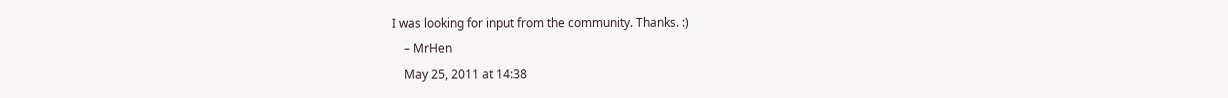I was looking for input from the community. Thanks. :)
    – MrHen
    May 25, 2011 at 14:38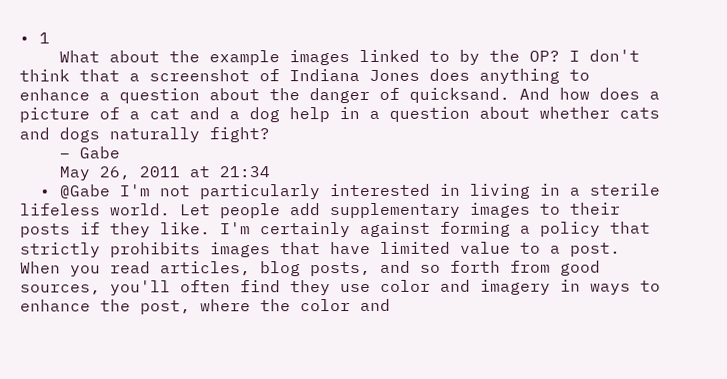• 1
    What about the example images linked to by the OP? I don't think that a screenshot of Indiana Jones does anything to enhance a question about the danger of quicksand. And how does a picture of a cat and a dog help in a question about whether cats and dogs naturally fight?
    – Gabe
    May 26, 2011 at 21:34
  • @Gabe I'm not particularly interested in living in a sterile lifeless world. Let people add supplementary images to their posts if they like. I'm certainly against forming a policy that strictly prohibits images that have limited value to a post. When you read articles, blog posts, and so forth from good sources, you'll often find they use color and imagery in ways to enhance the post, where the color and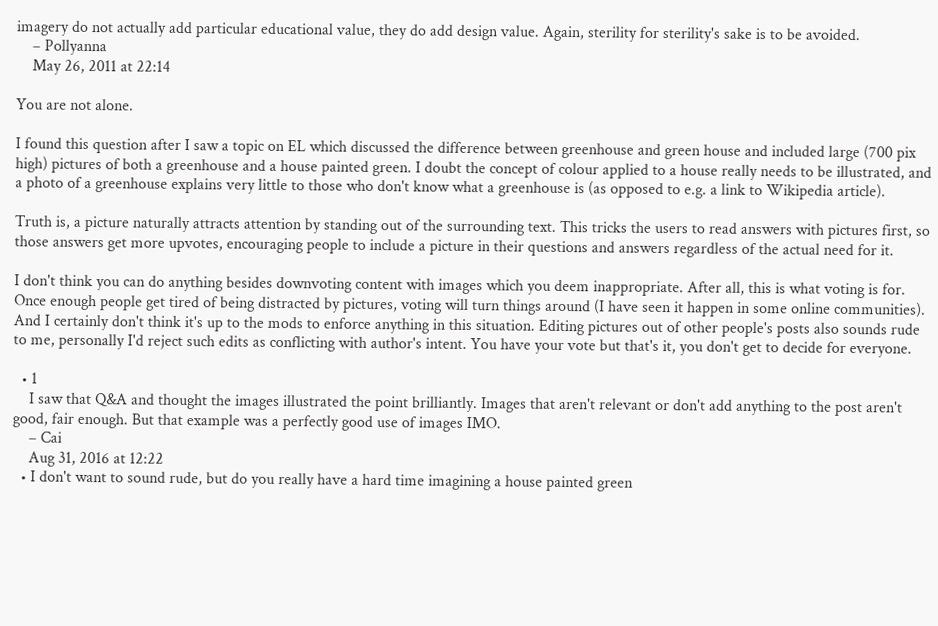imagery do not actually add particular educational value, they do add design value. Again, sterility for sterility's sake is to be avoided.
    – Pollyanna
    May 26, 2011 at 22:14

You are not alone.

I found this question after I saw a topic on EL which discussed the difference between greenhouse and green house and included large (700 pix high) pictures of both a greenhouse and a house painted green. I doubt the concept of colour applied to a house really needs to be illustrated, and a photo of a greenhouse explains very little to those who don't know what a greenhouse is (as opposed to e.g. a link to Wikipedia article).

Truth is, a picture naturally attracts attention by standing out of the surrounding text. This tricks the users to read answers with pictures first, so those answers get more upvotes, encouraging people to include a picture in their questions and answers regardless of the actual need for it.

I don't think you can do anything besides downvoting content with images which you deem inappropriate. After all, this is what voting is for. Once enough people get tired of being distracted by pictures, voting will turn things around (I have seen it happen in some online communities). And I certainly don't think it's up to the mods to enforce anything in this situation. Editing pictures out of other people's posts also sounds rude to me, personally I'd reject such edits as conflicting with author's intent. You have your vote but that's it, you don't get to decide for everyone.

  • 1
    I saw that Q&A and thought the images illustrated the point brilliantly. Images that aren't relevant or don't add anything to the post aren't good, fair enough. But that example was a perfectly good use of images IMO.
    – Cai
    Aug 31, 2016 at 12:22
  • I don't want to sound rude, but do you really have a hard time imagining a house painted green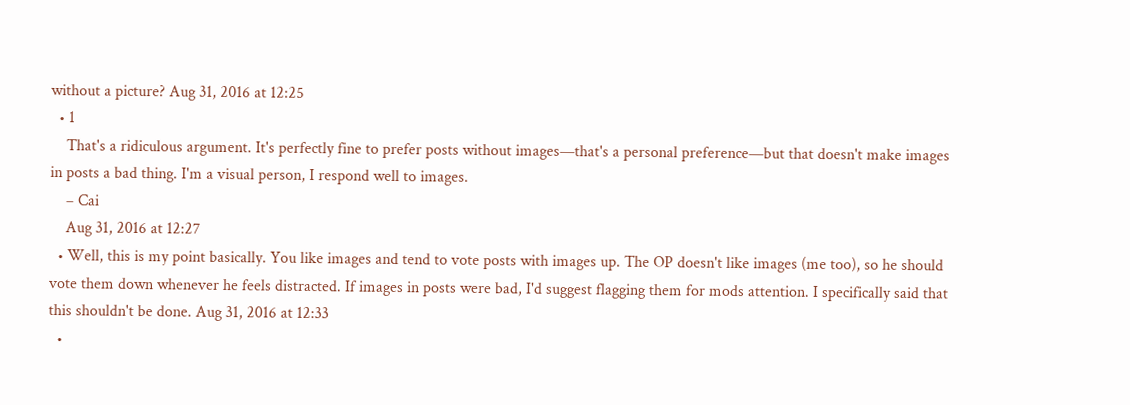without a picture? Aug 31, 2016 at 12:25
  • 1
    That's a ridiculous argument. It's perfectly fine to prefer posts without images—that's a personal preference—but that doesn't make images in posts a bad thing. I'm a visual person, I respond well to images.
    – Cai
    Aug 31, 2016 at 12:27
  • Well, this is my point basically. You like images and tend to vote posts with images up. The OP doesn't like images (me too), so he should vote them down whenever he feels distracted. If images in posts were bad, I'd suggest flagging them for mods attention. I specifically said that this shouldn't be done. Aug 31, 2016 at 12:33
  •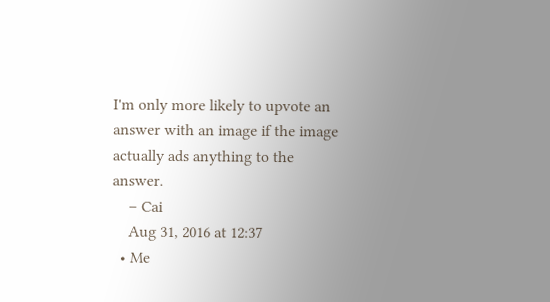I'm only more likely to upvote an answer with an image if the image actually ads anything to the answer.
    – Cai
    Aug 31, 2016 at 12:37
  • Me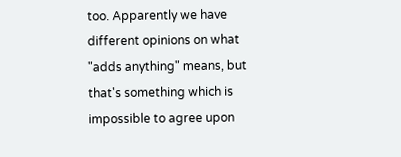too. Apparently we have different opinions on what "adds anything" means, but that's something which is impossible to agree upon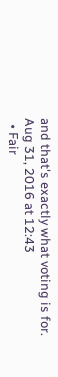and that's exactly what voting is for. Aug 31, 2016 at 12:43
  • Fair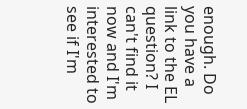enough. Do you have a link to the EL question? I can't find it now and I'm interested to see if I'm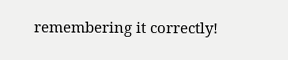remembering it correctly!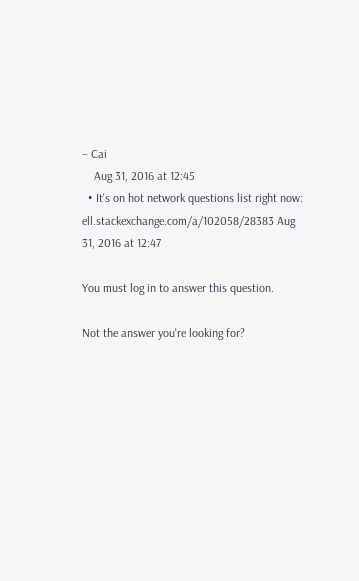– Cai
    Aug 31, 2016 at 12:45
  • It's on hot network questions list right now: ell.stackexchange.com/a/102058/28383 Aug 31, 2016 at 12:47

You must log in to answer this question.

Not the answer you're looking for?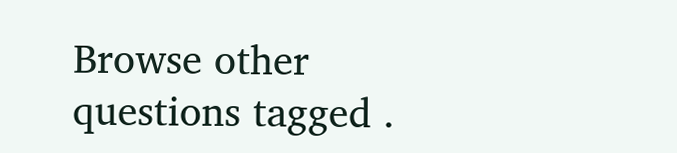Browse other questions tagged .